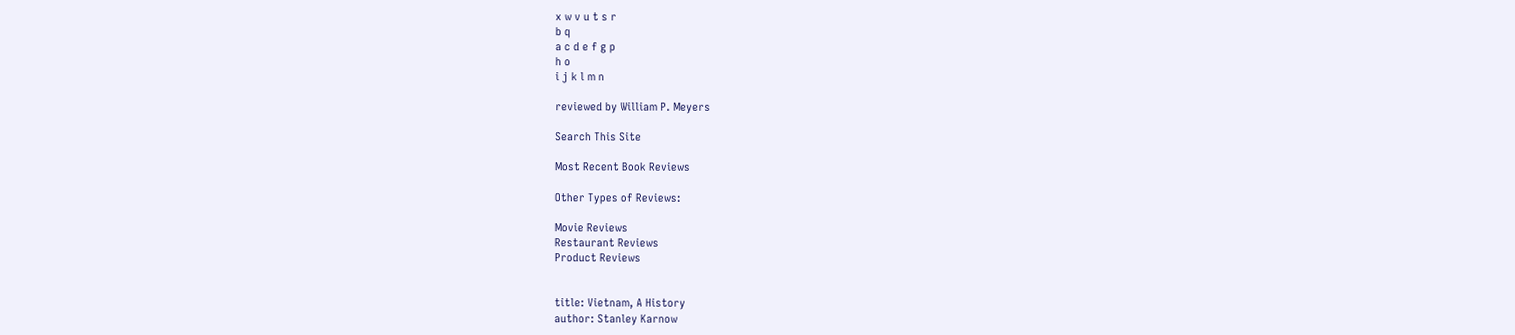x w v u t s r
b q
a c d e f g p
h o
i j k l m n

reviewed by William P. Meyers

Search This Site

Most Recent Book Reviews

Other Types of Reviews:

Movie Reviews
Restaurant Reviews
Product Reviews


title: Vietnam, A History
author: Stanley Karnow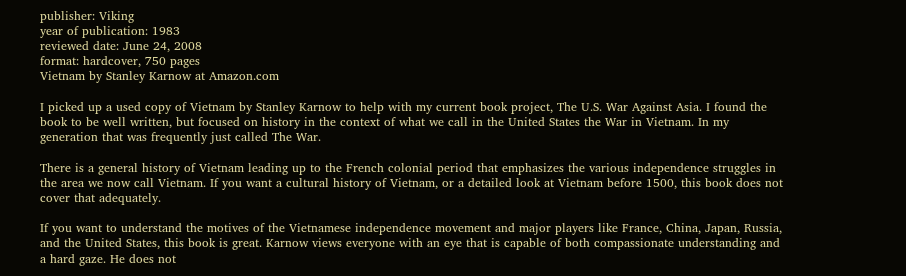publisher: Viking
year of publication: 1983
reviewed date: June 24, 2008
format: hardcover, 750 pages
Vietnam by Stanley Karnow at Amazon.com

I picked up a used copy of Vietnam by Stanley Karnow to help with my current book project, The U.S. War Against Asia. I found the book to be well written, but focused on history in the context of what we call in the United States the War in Vietnam. In my generation that was frequently just called The War.

There is a general history of Vietnam leading up to the French colonial period that emphasizes the various independence struggles in the area we now call Vietnam. If you want a cultural history of Vietnam, or a detailed look at Vietnam before 1500, this book does not cover that adequately.

If you want to understand the motives of the Vietnamese independence movement and major players like France, China, Japan, Russia, and the United States, this book is great. Karnow views everyone with an eye that is capable of both compassionate understanding and a hard gaze. He does not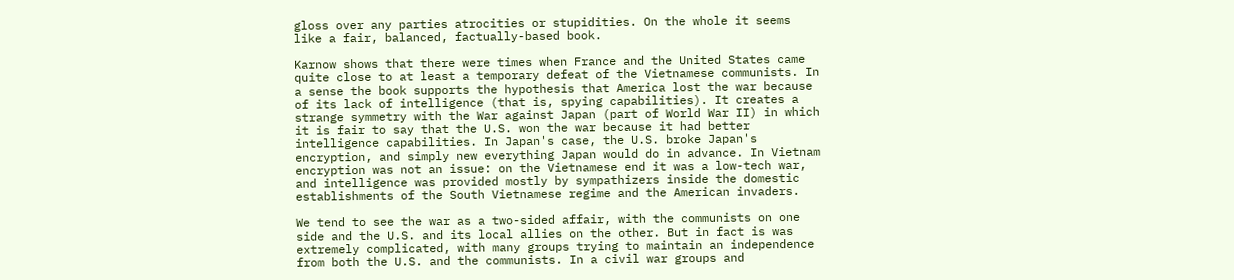gloss over any parties atrocities or stupidities. On the whole it seems like a fair, balanced, factually-based book.

Karnow shows that there were times when France and the United States came quite close to at least a temporary defeat of the Vietnamese communists. In a sense the book supports the hypothesis that America lost the war because of its lack of intelligence (that is, spying capabilities). It creates a strange symmetry with the War against Japan (part of World War II) in which it is fair to say that the U.S. won the war because it had better intelligence capabilities. In Japan's case, the U.S. broke Japan's encryption, and simply new everything Japan would do in advance. In Vietnam encryption was not an issue: on the Vietnamese end it was a low-tech war, and intelligence was provided mostly by sympathizers inside the domestic establishments of the South Vietnamese regime and the American invaders.

We tend to see the war as a two-sided affair, with the communists on one side and the U.S. and its local allies on the other. But in fact is was extremely complicated, with many groups trying to maintain an independence from both the U.S. and the communists. In a civil war groups and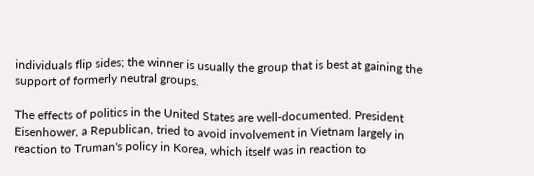individuals flip sides; the winner is usually the group that is best at gaining the support of formerly neutral groups.

The effects of politics in the United States are well-documented. President Eisenhower, a Republican, tried to avoid involvement in Vietnam largely in reaction to Truman's policy in Korea, which itself was in reaction to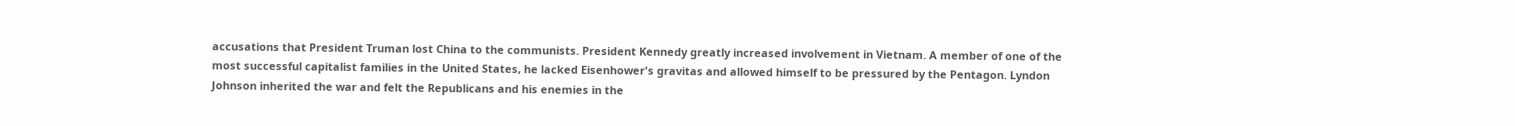accusations that President Truman lost China to the communists. President Kennedy greatly increased involvement in Vietnam. A member of one of the most successful capitalist families in the United States, he lacked Eisenhower's gravitas and allowed himself to be pressured by the Pentagon. Lyndon Johnson inherited the war and felt the Republicans and his enemies in the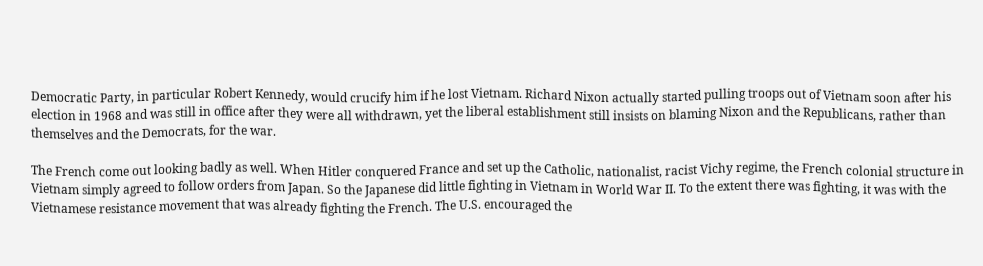Democratic Party, in particular Robert Kennedy, would crucify him if he lost Vietnam. Richard Nixon actually started pulling troops out of Vietnam soon after his election in 1968 and was still in office after they were all withdrawn, yet the liberal establishment still insists on blaming Nixon and the Republicans, rather than themselves and the Democrats, for the war.

The French come out looking badly as well. When Hitler conquered France and set up the Catholic, nationalist, racist Vichy regime, the French colonial structure in Vietnam simply agreed to follow orders from Japan. So the Japanese did little fighting in Vietnam in World War II. To the extent there was fighting, it was with the Vietnamese resistance movement that was already fighting the French. The U.S. encouraged the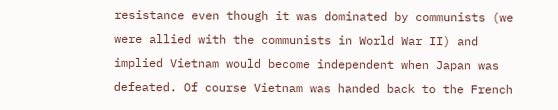resistance even though it was dominated by communists (we were allied with the communists in World War II) and implied Vietnam would become independent when Japan was defeated. Of course Vietnam was handed back to the French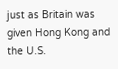just as Britain was given Hong Kong and the U.S.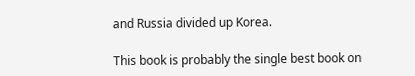and Russia divided up Korea.

This book is probably the single best book on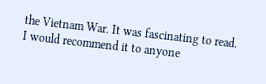the Vietnam War. It was fascinating to read. I would recommend it to anyone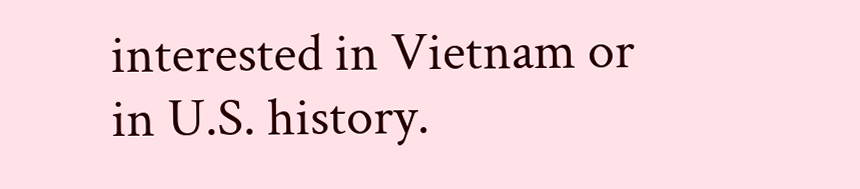interested in Vietnam or in U.S. history.